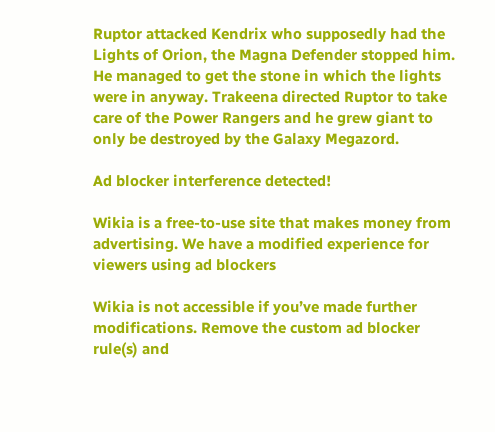Ruptor attacked Kendrix who supposedly had the Lights of Orion, the Magna Defender stopped him. He managed to get the stone in which the lights were in anyway. Trakeena directed Ruptor to take care of the Power Rangers and he grew giant to only be destroyed by the Galaxy Megazord.

Ad blocker interference detected!

Wikia is a free-to-use site that makes money from advertising. We have a modified experience for viewers using ad blockers

Wikia is not accessible if you’ve made further modifications. Remove the custom ad blocker rule(s) and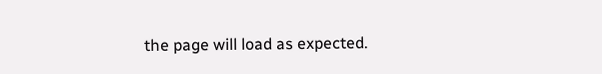the page will load as expected.